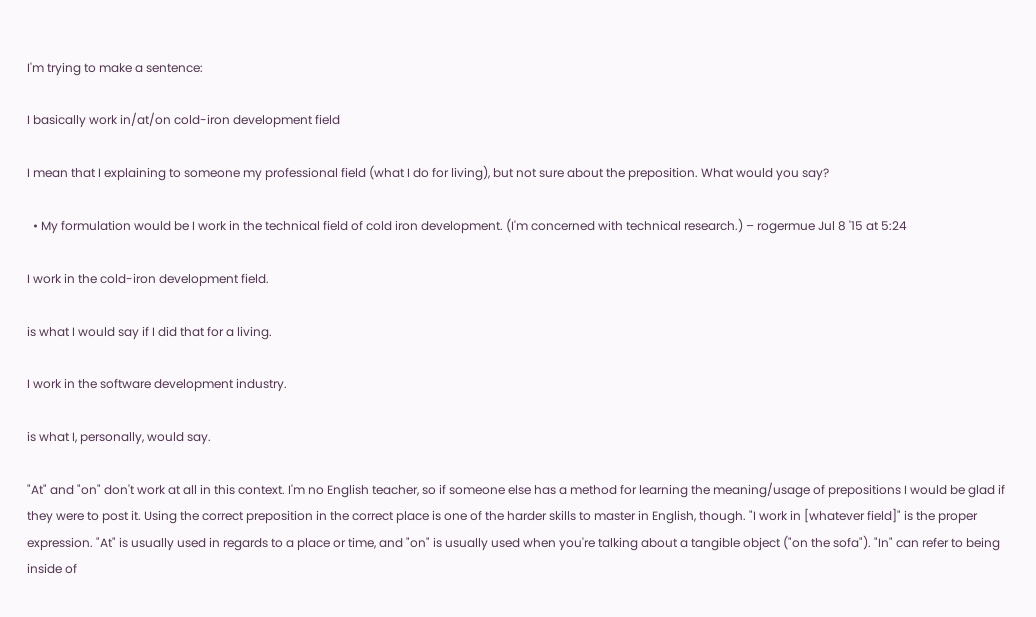I'm trying to make a sentence:

I basically work in/at/on cold-iron development field

I mean that I explaining to someone my professional field (what I do for living), but not sure about the preposition. What would you say?

  • My formulation would be I work in the technical field of cold iron development. (I'm concerned with technical research.) – rogermue Jul 8 '15 at 5:24

I work in the cold-iron development field.

is what I would say if I did that for a living.

I work in the software development industry.

is what I, personally, would say.

"At" and "on" don't work at all in this context. I'm no English teacher, so if someone else has a method for learning the meaning/usage of prepositions I would be glad if they were to post it. Using the correct preposition in the correct place is one of the harder skills to master in English, though. "I work in [whatever field]" is the proper expression. "At" is usually used in regards to a place or time, and "on" is usually used when you're talking about a tangible object ("on the sofa"). "In" can refer to being inside of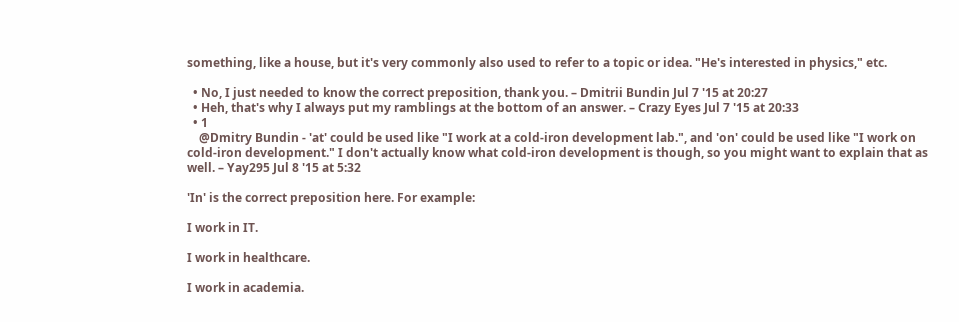something, like a house, but it's very commonly also used to refer to a topic or idea. "He's interested in physics," etc.

  • No, I just needed to know the correct preposition, thank you. – Dmitrii Bundin Jul 7 '15 at 20:27
  • Heh, that's why I always put my ramblings at the bottom of an answer. – Crazy Eyes Jul 7 '15 at 20:33
  • 1
    @Dmitry Bundin - 'at' could be used like "I work at a cold-iron development lab.", and 'on' could be used like "I work on cold-iron development." I don't actually know what cold-iron development is though, so you might want to explain that as well. – Yay295 Jul 8 '15 at 5:32

'In' is the correct preposition here. For example:

I work in IT.

I work in healthcare.

I work in academia.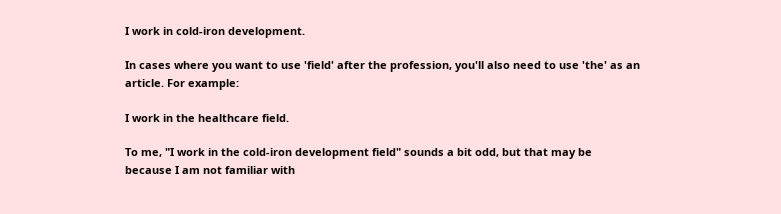I work in cold-iron development.

In cases where you want to use 'field' after the profession, you'll also need to use 'the' as an article. For example:

I work in the healthcare field.

To me, "I work in the cold-iron development field" sounds a bit odd, but that may be because I am not familiar with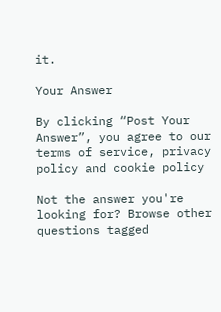it.

Your Answer

By clicking “Post Your Answer”, you agree to our terms of service, privacy policy and cookie policy

Not the answer you're looking for? Browse other questions tagged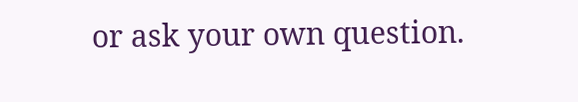or ask your own question.